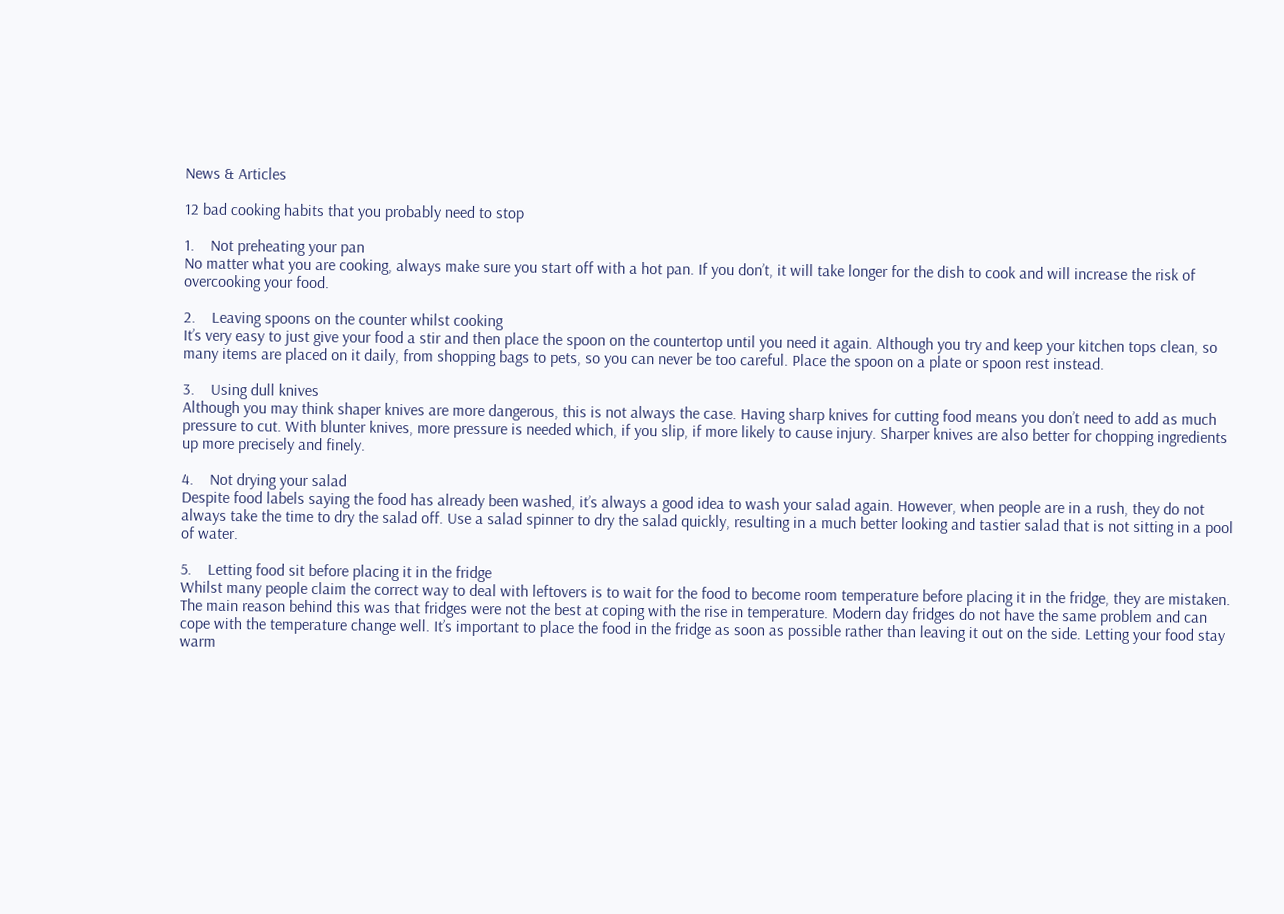News & Articles

12 bad cooking habits that you probably need to stop

1.    Not preheating your pan
No matter what you are cooking, always make sure you start off with a hot pan. If you don’t, it will take longer for the dish to cook and will increase the risk of overcooking your food.

2.    Leaving spoons on the counter whilst cooking
It’s very easy to just give your food a stir and then place the spoon on the countertop until you need it again. Although you try and keep your kitchen tops clean, so many items are placed on it daily, from shopping bags to pets, so you can never be too careful. Place the spoon on a plate or spoon rest instead.

3.    Using dull knives
Although you may think shaper knives are more dangerous, this is not always the case. Having sharp knives for cutting food means you don’t need to add as much pressure to cut. With blunter knives, more pressure is needed which, if you slip, if more likely to cause injury. Sharper knives are also better for chopping ingredients up more precisely and finely.

4.    Not drying your salad
Despite food labels saying the food has already been washed, it’s always a good idea to wash your salad again. However, when people are in a rush, they do not always take the time to dry the salad off. Use a salad spinner to dry the salad quickly, resulting in a much better looking and tastier salad that is not sitting in a pool of water.

5.    Letting food sit before placing it in the fridge
Whilst many people claim the correct way to deal with leftovers is to wait for the food to become room temperature before placing it in the fridge, they are mistaken. The main reason behind this was that fridges were not the best at coping with the rise in temperature. Modern day fridges do not have the same problem and can cope with the temperature change well. It’s important to place the food in the fridge as soon as possible rather than leaving it out on the side. Letting your food stay warm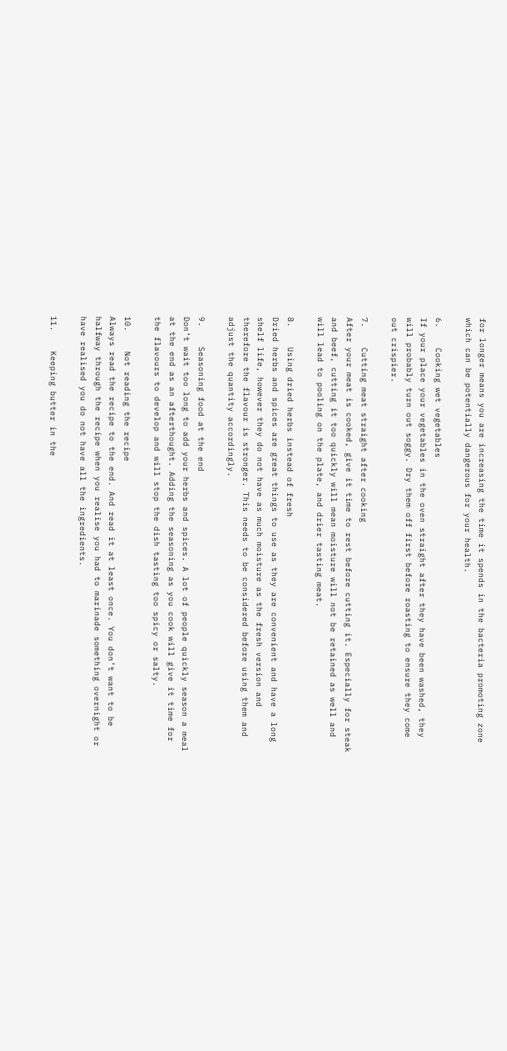for longer means you are increasing the time it spends in the bacteria promoting zone which can be potentially dangerous for your health.

6.    Cooking wet vegetables
If your place your vegetables in the oven straight after they have been washed, they will probably turn out soggy. Dry them off first before roasting to ensure they come out crispier.

7.    Cutting meat straight after cooking
After your meat is cooked, give it time to rest before cutting it. Especially for steak and beef, cutting it too quickly will mean moisture will not be retained as well and will lead to pooling on the plate, and drier tasting meat.

8.    Using dried herbs instead of fresh
Dried herbs and spices are great things to use as they are convenient and have a long shelf life, however they do not have as much moisture as the fresh version and therefore the flavour is stronger. This needs to be considered before using them and adjust the quantity accordingly.

9.    Seasoning food at the end
Don’t wait too long to add your herbs and spices. A lot of people quickly season a meal at the end as an afterthought. Adding the seasoning as you cook will give it time for the flavours to develop and will stop the dish tasting too spicy or salty.

10.    Not reading the recipe
Always read the recipe to the end. And read it at least once. You don’t want to be halfway through the recipe when you realise you had to marinade something overnight or have realised you do not have all the ingredients.

11.    Keeping butter in the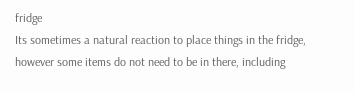fridge
Its sometimes a natural reaction to place things in the fridge, however some items do not need to be in there, including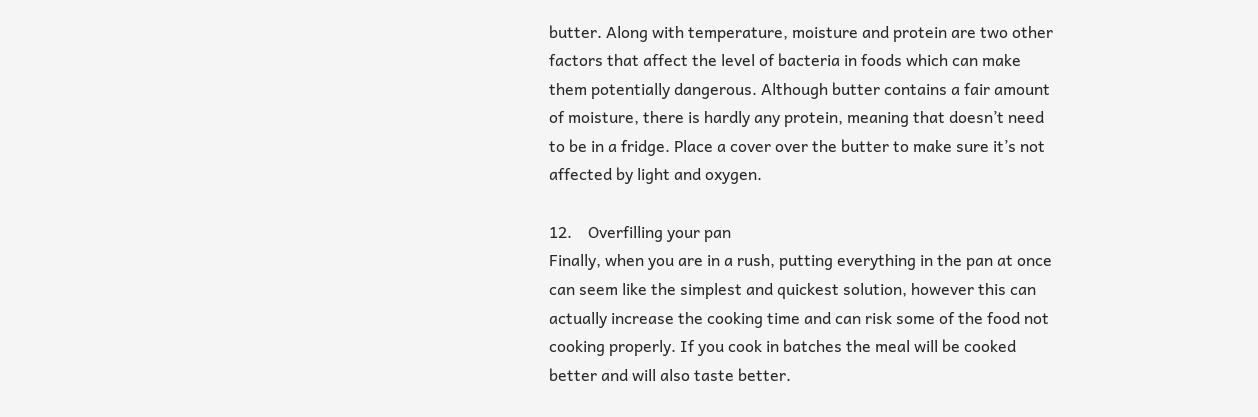butter. Along with temperature, moisture and protein are two other factors that affect the level of bacteria in foods which can make them potentially dangerous. Although butter contains a fair amount of moisture, there is hardly any protein, meaning that doesn’t need to be in a fridge. Place a cover over the butter to make sure it’s not affected by light and oxygen.

12.    Overfilling your pan
Finally, when you are in a rush, putting everything in the pan at once can seem like the simplest and quickest solution, however this can actually increase the cooking time and can risk some of the food not cooking properly. If you cook in batches the meal will be cooked better and will also taste better.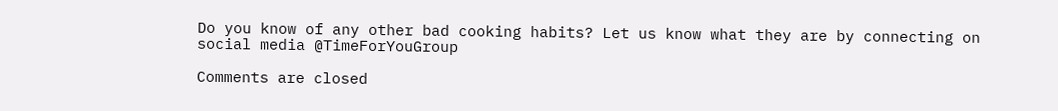Do you know of any other bad cooking habits? Let us know what they are by connecting on social media @TimeForYouGroup

Comments are closed